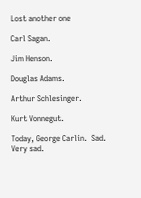Lost another one

Carl Sagan.

Jim Henson.

Douglas Adams.

Arthur Schlesinger.

Kurt Vonnegut.

Today, George Carlin.  Sad.  Very sad.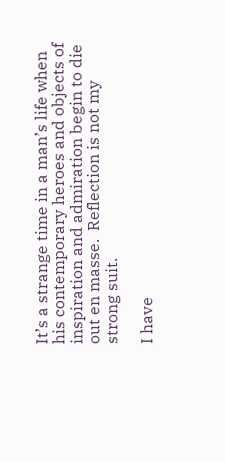It’s a strange time in a man’s life when his contemporary heroes and objects of inspiration and admiration begin to die out en masse.  Reflection is not my strong suit.

I have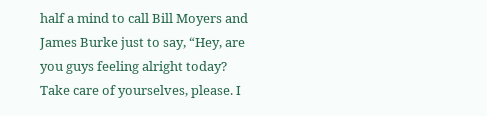half a mind to call Bill Moyers and James Burke just to say, “Hey, are you guys feeling alright today? Take care of yourselves, please. I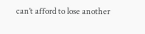can’t afford to lose another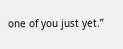one of you just yet.”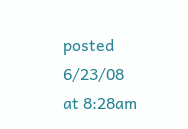posted 6/23/08 at 8:28am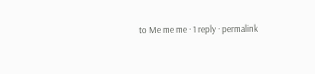to Me me me · 1 reply · permalink